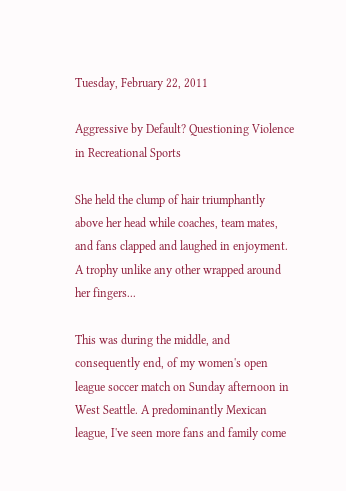Tuesday, February 22, 2011

Aggressive by Default? Questioning Violence in Recreational Sports

She held the clump of hair triumphantly above her head while coaches, team mates, and fans clapped and laughed in enjoyment. A trophy unlike any other wrapped around her fingers...

This was during the middle, and consequently end, of my women's open league soccer match on Sunday afternoon in West Seattle. A predominantly Mexican league, I've seen more fans and family come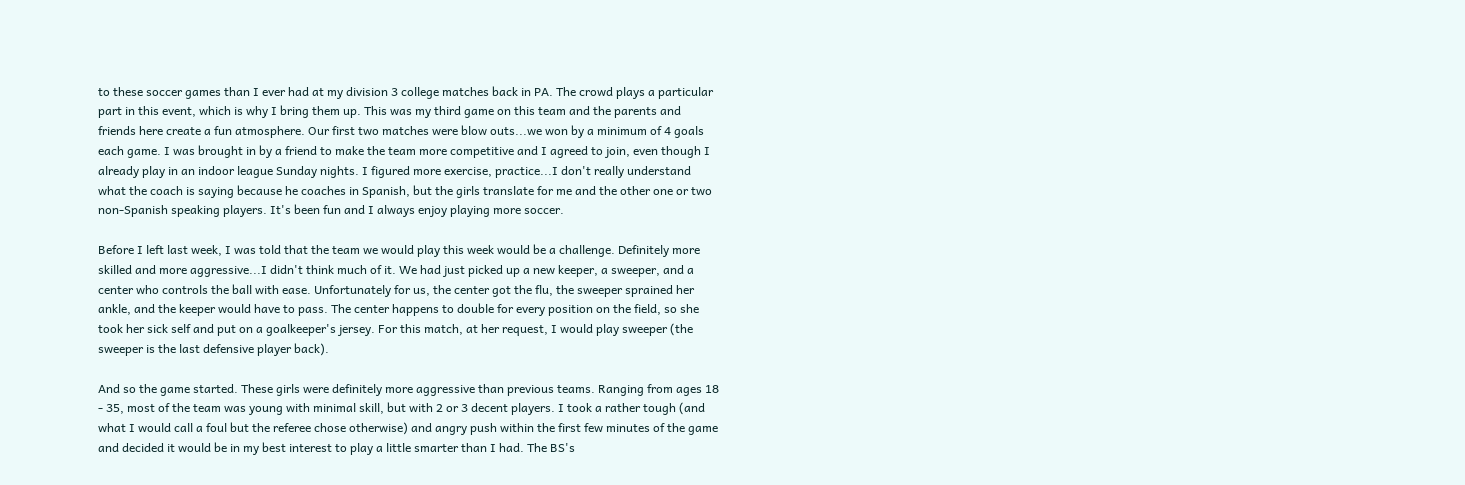to these soccer games than I ever had at my division 3 college matches back in PA. The crowd plays a particular part in this event, which is why I bring them up. This was my third game on this team and the parents and friends here create a fun atmosphere. Our first two matches were blow outs...we won by a minimum of 4 goals each game. I was brought in by a friend to make the team more competitive and I agreed to join, even though I already play in an indoor league Sunday nights. I figured more exercise, practice...I don't really understand what the coach is saying because he coaches in Spanish, but the girls translate for me and the other one or two non-Spanish speaking players. It's been fun and I always enjoy playing more soccer.

Before I left last week, I was told that the team we would play this week would be a challenge. Definitely more skilled and more aggressive...I didn't think much of it. We had just picked up a new keeper, a sweeper, and a center who controls the ball with ease. Unfortunately for us, the center got the flu, the sweeper sprained her ankle, and the keeper would have to pass. The center happens to double for every position on the field, so she took her sick self and put on a goalkeeper's jersey. For this match, at her request, I would play sweeper (the sweeper is the last defensive player back).

And so the game started. These girls were definitely more aggressive than previous teams. Ranging from ages 18 - 35, most of the team was young with minimal skill, but with 2 or 3 decent players. I took a rather tough (and what I would call a foul but the referee chose otherwise) and angry push within the first few minutes of the game and decided it would be in my best interest to play a little smarter than I had. The BS's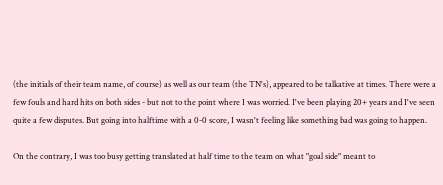(the initials of their team name, of course) as well as our team (the TN's), appeared to be talkative at times. There were a few fouls and hard hits on both sides - but not to the point where I was worried. I've been playing 20+ years and I've seen quite a few disputes. But going into halftime with a 0-0 score, I wasn't feeling like something bad was going to happen.

On the contrary, I was too busy getting translated at half time to the team on what "goal side" meant to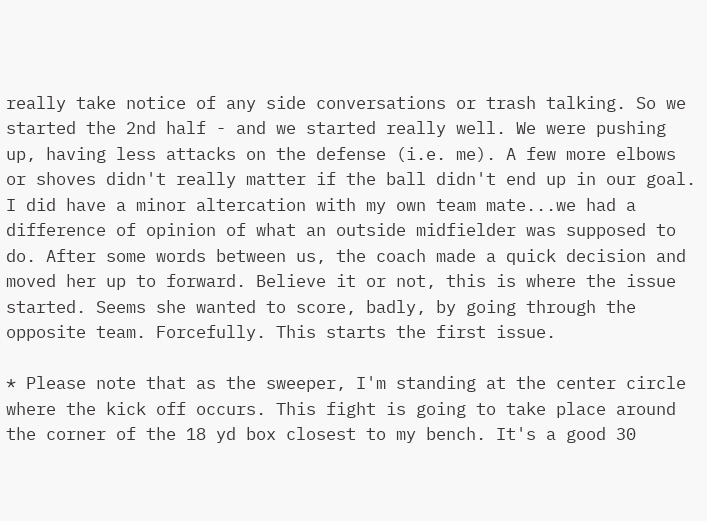really take notice of any side conversations or trash talking. So we started the 2nd half - and we started really well. We were pushing up, having less attacks on the defense (i.e. me). A few more elbows or shoves didn't really matter if the ball didn't end up in our goal. I did have a minor altercation with my own team mate...we had a difference of opinion of what an outside midfielder was supposed to do. After some words between us, the coach made a quick decision and moved her up to forward. Believe it or not, this is where the issue started. Seems she wanted to score, badly, by going through the opposite team. Forcefully. This starts the first issue.

* Please note that as the sweeper, I'm standing at the center circle where the kick off occurs. This fight is going to take place around the corner of the 18 yd box closest to my bench. It's a good 30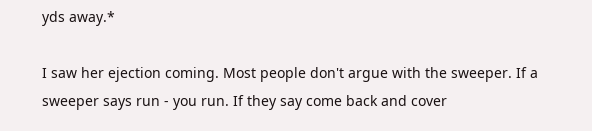yds away.*

I saw her ejection coming. Most people don't argue with the sweeper. If a sweeper says run - you run. If they say come back and cover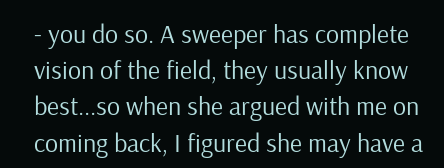- you do so. A sweeper has complete vision of the field, they usually know best...so when she argued with me on coming back, I figured she may have a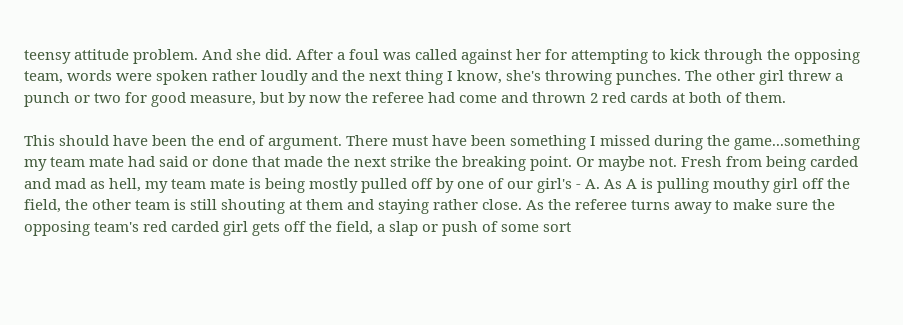teensy attitude problem. And she did. After a foul was called against her for attempting to kick through the opposing team, words were spoken rather loudly and the next thing I know, she's throwing punches. The other girl threw a punch or two for good measure, but by now the referee had come and thrown 2 red cards at both of them.

This should have been the end of argument. There must have been something I missed during the game...something my team mate had said or done that made the next strike the breaking point. Or maybe not. Fresh from being carded and mad as hell, my team mate is being mostly pulled off by one of our girl's - A. As A is pulling mouthy girl off the field, the other team is still shouting at them and staying rather close. As the referee turns away to make sure the opposing team's red carded girl gets off the field, a slap or push of some sort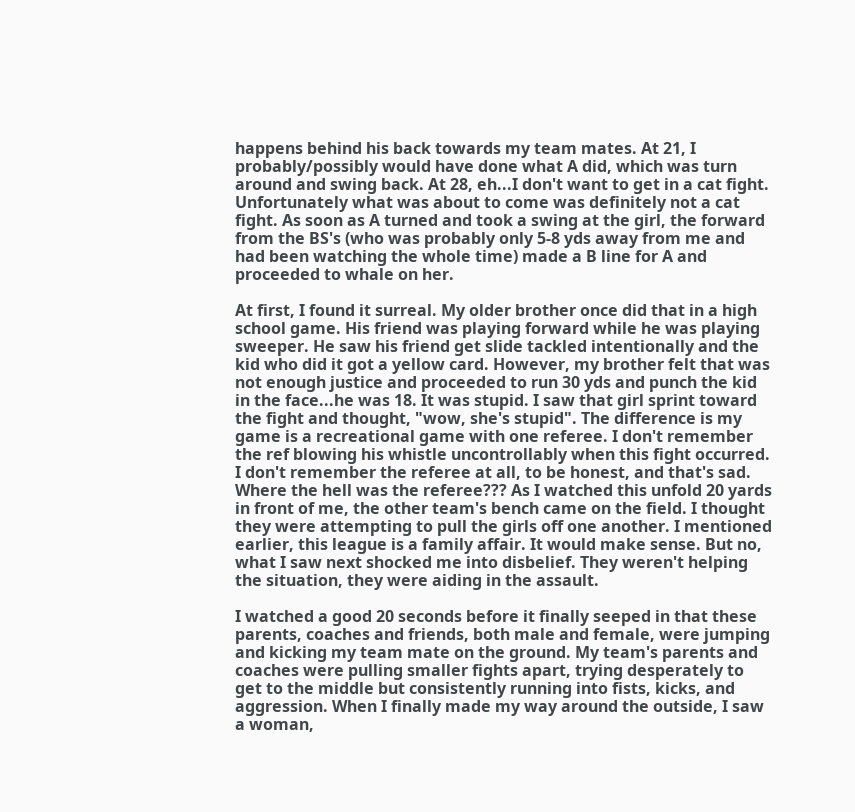happens behind his back towards my team mates. At 21, I probably/possibly would have done what A did, which was turn around and swing back. At 28, eh...I don't want to get in a cat fight. Unfortunately what was about to come was definitely not a cat fight. As soon as A turned and took a swing at the girl, the forward from the BS's (who was probably only 5-8 yds away from me and had been watching the whole time) made a B line for A and proceeded to whale on her.

At first, I found it surreal. My older brother once did that in a high school game. His friend was playing forward while he was playing sweeper. He saw his friend get slide tackled intentionally and the kid who did it got a yellow card. However, my brother felt that was not enough justice and proceeded to run 30 yds and punch the kid in the face...he was 18. It was stupid. I saw that girl sprint toward the fight and thought, "wow, she's stupid". The difference is my game is a recreational game with one referee. I don't remember the ref blowing his whistle uncontrollably when this fight occurred. I don't remember the referee at all, to be honest, and that's sad. Where the hell was the referee??? As I watched this unfold 20 yards in front of me, the other team's bench came on the field. I thought they were attempting to pull the girls off one another. I mentioned earlier, this league is a family affair. It would make sense. But no, what I saw next shocked me into disbelief. They weren't helping the situation, they were aiding in the assault.

I watched a good 20 seconds before it finally seeped in that these parents, coaches and friends, both male and female, were jumping and kicking my team mate on the ground. My team's parents and coaches were pulling smaller fights apart, trying desperately to get to the middle but consistently running into fists, kicks, and aggression. When I finally made my way around the outside, I saw a woman,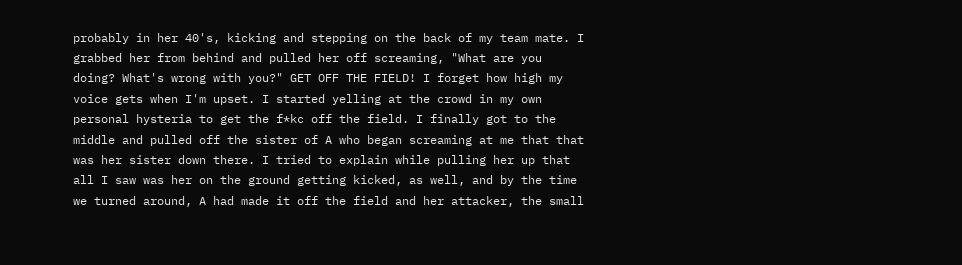probably in her 40's, kicking and stepping on the back of my team mate. I grabbed her from behind and pulled her off screaming, "What are you doing? What's wrong with you?" GET OFF THE FIELD! I forget how high my voice gets when I'm upset. I started yelling at the crowd in my own personal hysteria to get the f*kc off the field. I finally got to the middle and pulled off the sister of A who began screaming at me that that was her sister down there. I tried to explain while pulling her up that all I saw was her on the ground getting kicked, as well, and by the time we turned around, A had made it off the field and her attacker, the small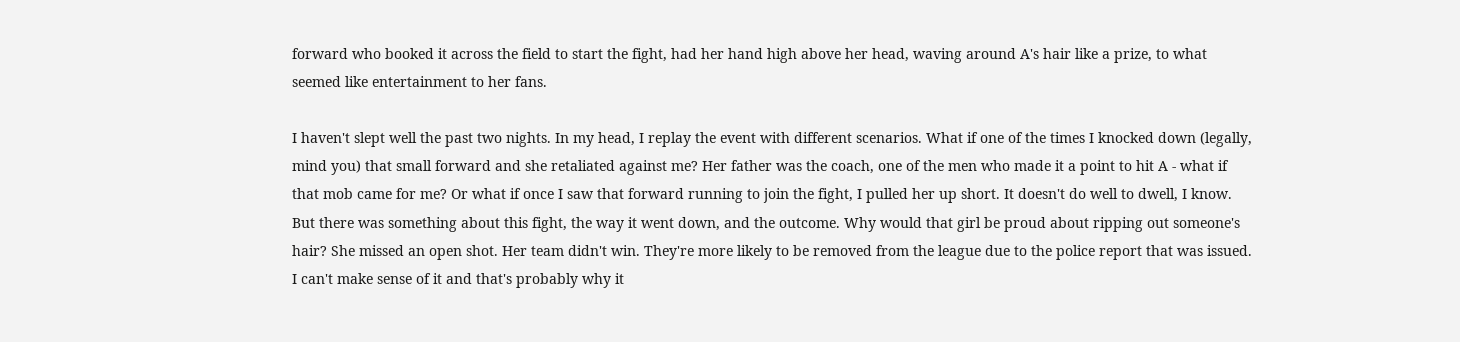forward who booked it across the field to start the fight, had her hand high above her head, waving around A's hair like a prize, to what seemed like entertainment to her fans.

I haven't slept well the past two nights. In my head, I replay the event with different scenarios. What if one of the times I knocked down (legally, mind you) that small forward and she retaliated against me? Her father was the coach, one of the men who made it a point to hit A - what if that mob came for me? Or what if once I saw that forward running to join the fight, I pulled her up short. It doesn't do well to dwell, I know. But there was something about this fight, the way it went down, and the outcome. Why would that girl be proud about ripping out someone's hair? She missed an open shot. Her team didn't win. They're more likely to be removed from the league due to the police report that was issued. I can't make sense of it and that's probably why it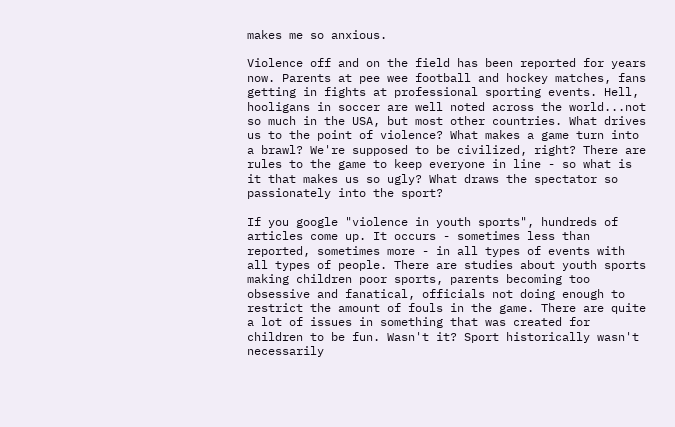makes me so anxious.

Violence off and on the field has been reported for years now. Parents at pee wee football and hockey matches, fans getting in fights at professional sporting events. Hell, hooligans in soccer are well noted across the world...not so much in the USA, but most other countries. What drives us to the point of violence? What makes a game turn into a brawl? We're supposed to be civilized, right? There are rules to the game to keep everyone in line - so what is it that makes us so ugly? What draws the spectator so passionately into the sport?

If you google "violence in youth sports", hundreds of articles come up. It occurs - sometimes less than reported, sometimes more - in all types of events with all types of people. There are studies about youth sports making children poor sports, parents becoming too obsessive and fanatical, officials not doing enough to restrict the amount of fouls in the game. There are quite a lot of issues in something that was created for children to be fun. Wasn't it? Sport historically wasn't necessarily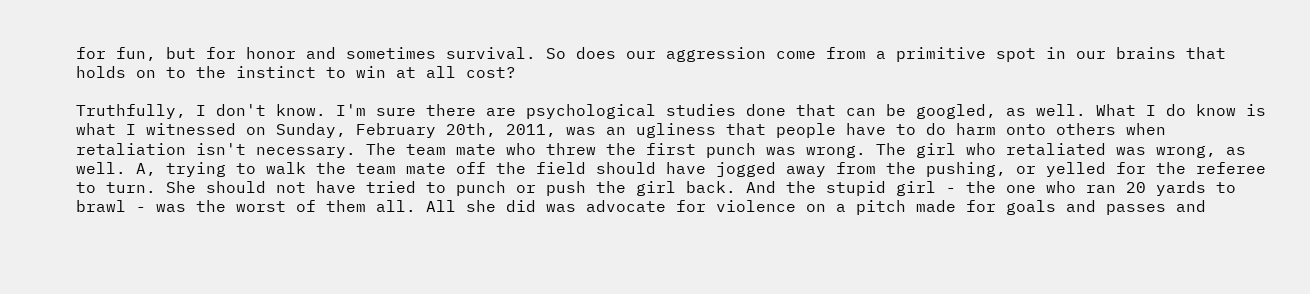for fun, but for honor and sometimes survival. So does our aggression come from a primitive spot in our brains that holds on to the instinct to win at all cost?

Truthfully, I don't know. I'm sure there are psychological studies done that can be googled, as well. What I do know is what I witnessed on Sunday, February 20th, 2011, was an ugliness that people have to do harm onto others when retaliation isn't necessary. The team mate who threw the first punch was wrong. The girl who retaliated was wrong, as well. A, trying to walk the team mate off the field should have jogged away from the pushing, or yelled for the referee to turn. She should not have tried to punch or push the girl back. And the stupid girl - the one who ran 20 yards to brawl - was the worst of them all. All she did was advocate for violence on a pitch made for goals and passes and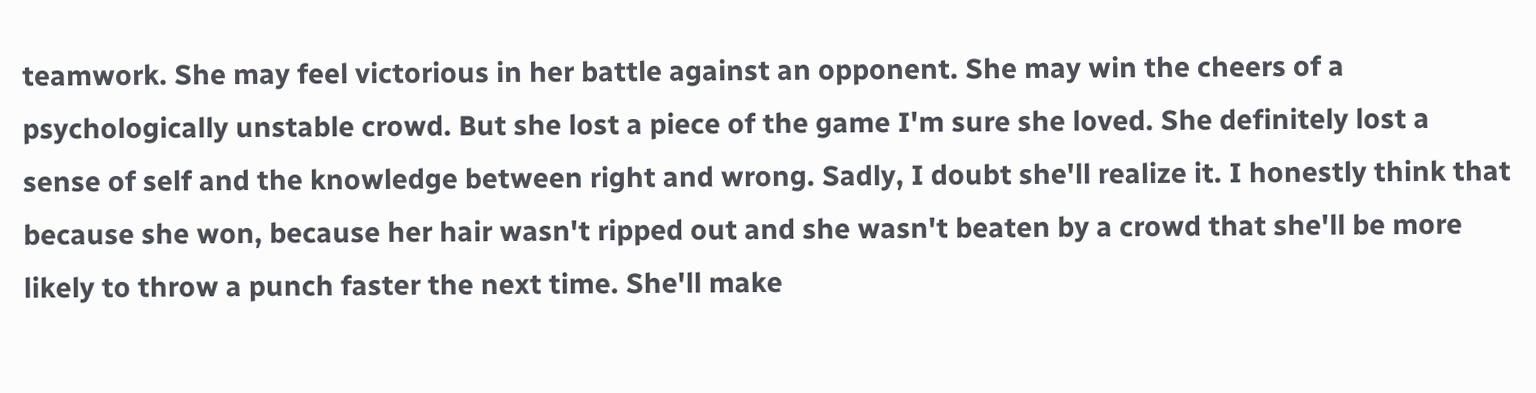teamwork. She may feel victorious in her battle against an opponent. She may win the cheers of a psychologically unstable crowd. But she lost a piece of the game I'm sure she loved. She definitely lost a sense of self and the knowledge between right and wrong. Sadly, I doubt she'll realize it. I honestly think that because she won, because her hair wasn't ripped out and she wasn't beaten by a crowd that she'll be more likely to throw a punch faster the next time. She'll make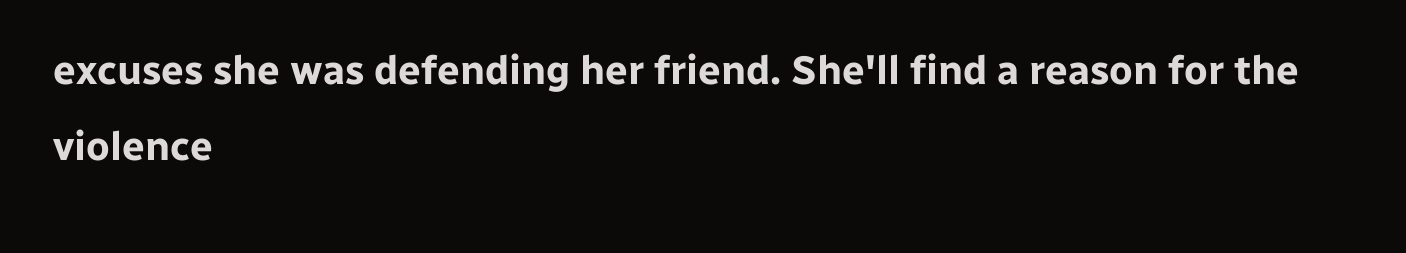excuses she was defending her friend. She'll find a reason for the violence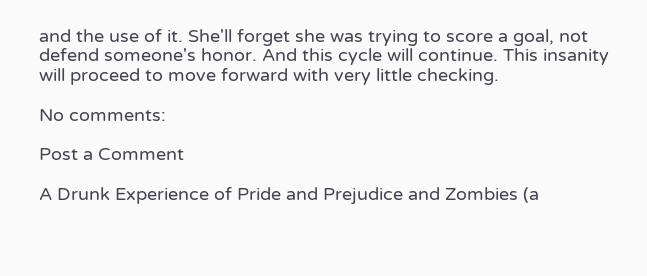and the use of it. She'll forget she was trying to score a goal, not defend someone's honor. And this cycle will continue. This insanity will proceed to move forward with very little checking.

No comments:

Post a Comment

A Drunk Experience of Pride and Prejudice and Zombies (a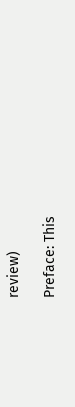review)

Preface: This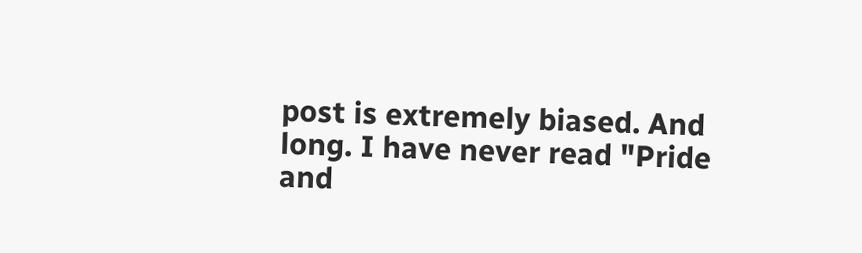post is extremely biased. And long. I have never read "Pride and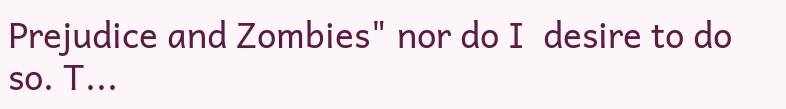Prejudice and Zombies" nor do I  desire to do so. T...